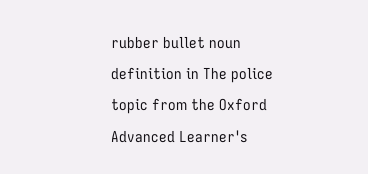rubber bullet noun definition in The police topic from the Oxford Advanced Learner's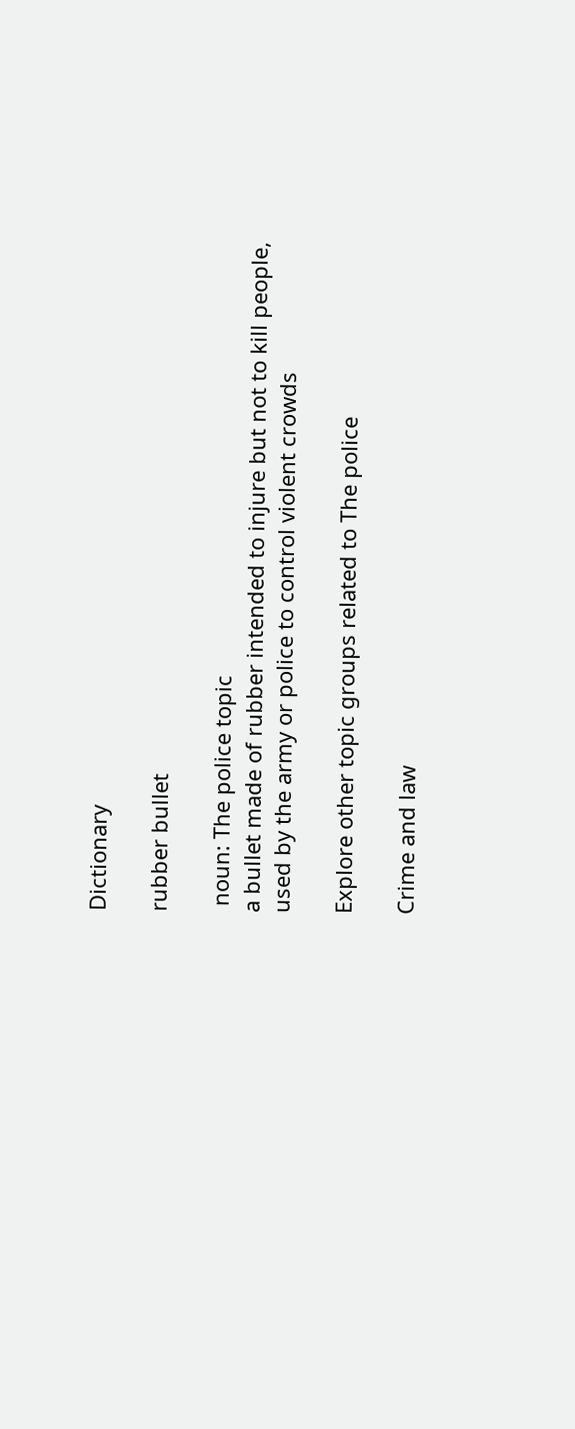Dictionary

rubber bullet

 noun: The police topic
a bullet made of rubber intended to injure but not to kill people, used by the army or police to control violent crowds

Explore other topic groups related to The police

Crime and law